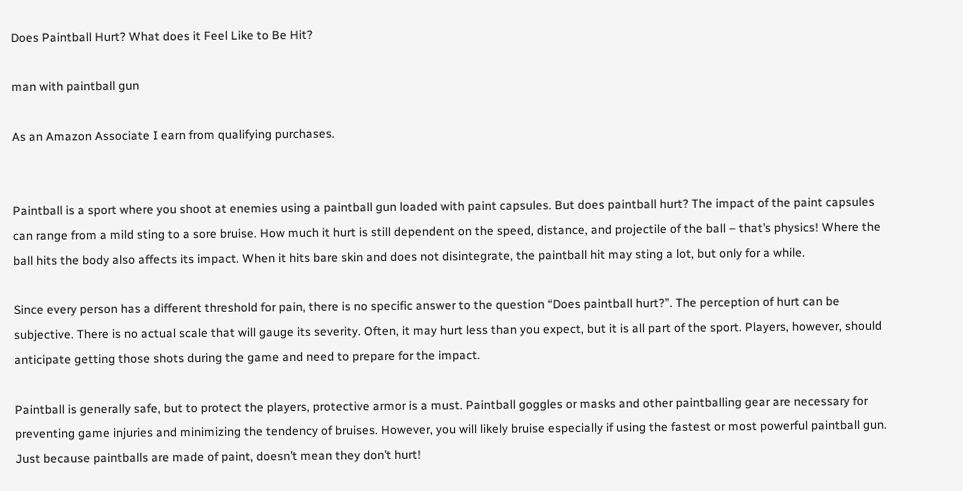Does Paintball Hurt? What does it Feel Like to Be Hit?

man with paintball gun

As an Amazon Associate I earn from qualifying purchases.


Paintball is a sport where you shoot at enemies using a paintball gun loaded with paint capsules. But does paintball hurt? The impact of the paint capsules can range from a mild sting to a sore bruise. How much it hurt is still dependent on the speed, distance, and projectile of the ball – that’s physics! Where the ball hits the body also affects its impact. When it hits bare skin and does not disintegrate, the paintball hit may sting a lot, but only for a while.

Since every person has a different threshold for pain, there is no specific answer to the question “Does paintball hurt?”. The perception of hurt can be subjective. There is no actual scale that will gauge its severity. Often, it may hurt less than you expect, but it is all part of the sport. Players, however, should anticipate getting those shots during the game and need to prepare for the impact.

Paintball is generally safe, but to protect the players, protective armor is a must. Paintball goggles or masks and other paintballing gear are necessary for preventing game injuries and minimizing the tendency of bruises. However, you will likely bruise especially if using the fastest or most powerful paintball gun. Just because paintballs are made of paint, doesn’t mean they don’t hurt!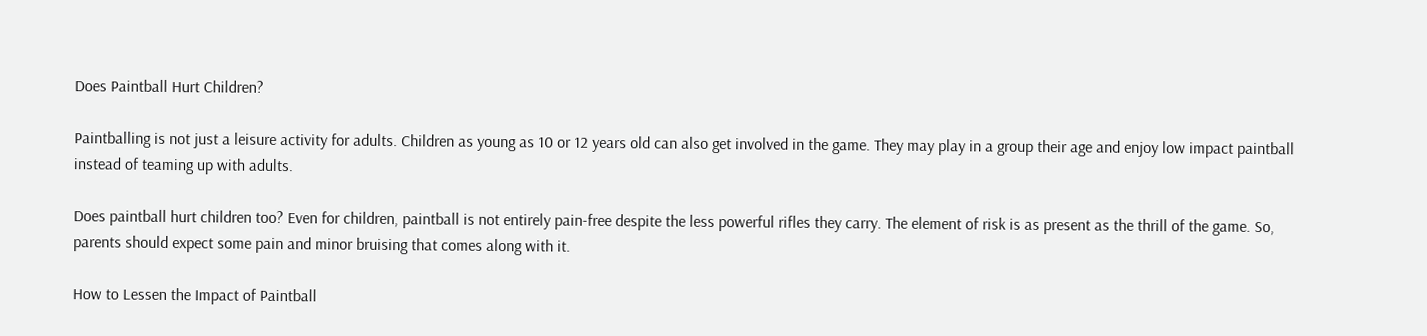Does Paintball Hurt Children?

Paintballing is not just a leisure activity for adults. Children as young as 10 or 12 years old can also get involved in the game. They may play in a group their age and enjoy low impact paintball instead of teaming up with adults.

Does paintball hurt children too? Even for children, paintball is not entirely pain-free despite the less powerful rifles they carry. The element of risk is as present as the thrill of the game. So, parents should expect some pain and minor bruising that comes along with it.

How to Lessen the Impact of Paintball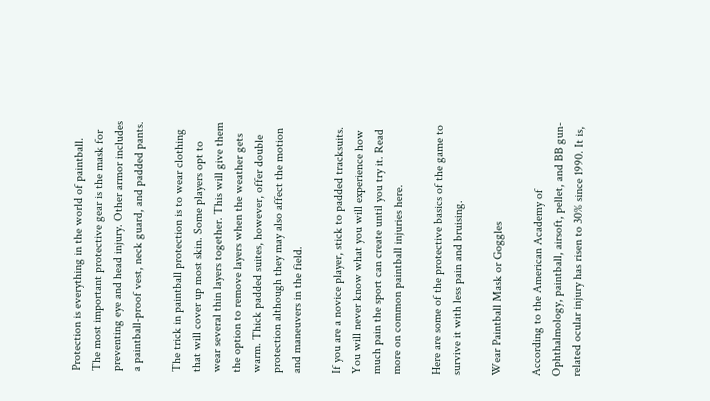Protection is everything in the world of paintball. The most important protective gear is the mask for preventing eye and head injury. Other armor includes a paintball-proof vest, neck guard, and padded pants.

The trick in paintball protection is to wear clothing that will cover up most skin. Some players opt to wear several thin layers together. This will give them the option to remove layers when the weather gets warm. Thick padded suites, however, offer double protection although they may also affect the motion and maneuvers in the field.

If you are a novice player, stick to padded tracksuits. You will never know what you will experience how much pain the sport can create until you try it. Read more on common paintball injuries here.

Here are some of the protective basics of the game to survive it with less pain and bruising.

Wear Paintball Mask or Goggles

According to the American Academy of Ophthalmology, paintball, airsoft, pellet, and BB gun-related ocular injury has risen to 30% since 1990. It is,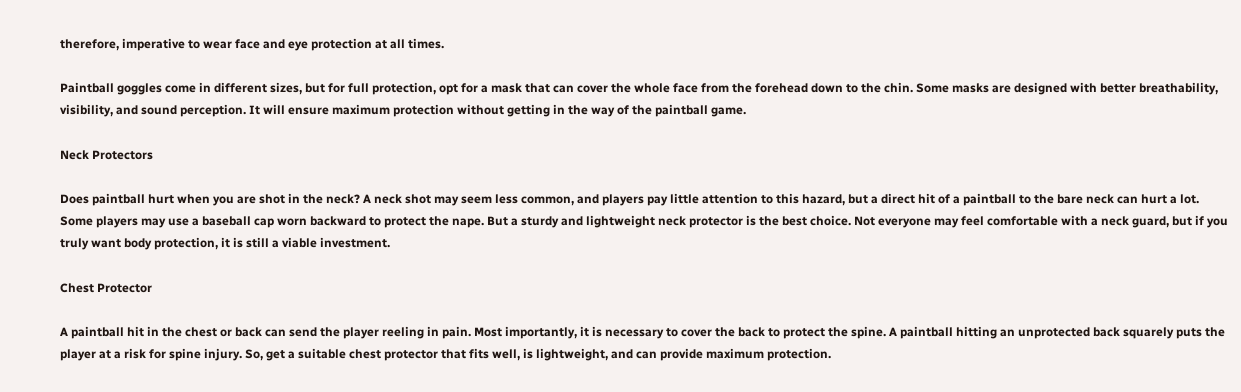therefore, imperative to wear face and eye protection at all times.

Paintball goggles come in different sizes, but for full protection, opt for a mask that can cover the whole face from the forehead down to the chin. Some masks are designed with better breathability, visibility, and sound perception. It will ensure maximum protection without getting in the way of the paintball game.

Neck Protectors

Does paintball hurt when you are shot in the neck? A neck shot may seem less common, and players pay little attention to this hazard, but a direct hit of a paintball to the bare neck can hurt a lot. Some players may use a baseball cap worn backward to protect the nape. But a sturdy and lightweight neck protector is the best choice. Not everyone may feel comfortable with a neck guard, but if you truly want body protection, it is still a viable investment.

Chest Protector

A paintball hit in the chest or back can send the player reeling in pain. Most importantly, it is necessary to cover the back to protect the spine. A paintball hitting an unprotected back squarely puts the player at a risk for spine injury. So, get a suitable chest protector that fits well, is lightweight, and can provide maximum protection.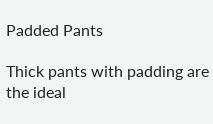Padded Pants

Thick pants with padding are the ideal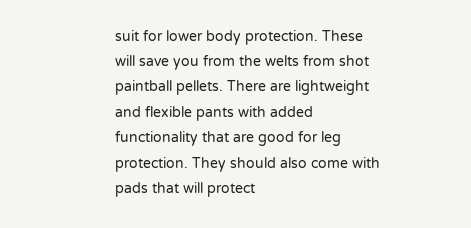suit for lower body protection. These will save you from the welts from shot paintball pellets. There are lightweight and flexible pants with added functionality that are good for leg protection. They should also come with pads that will protect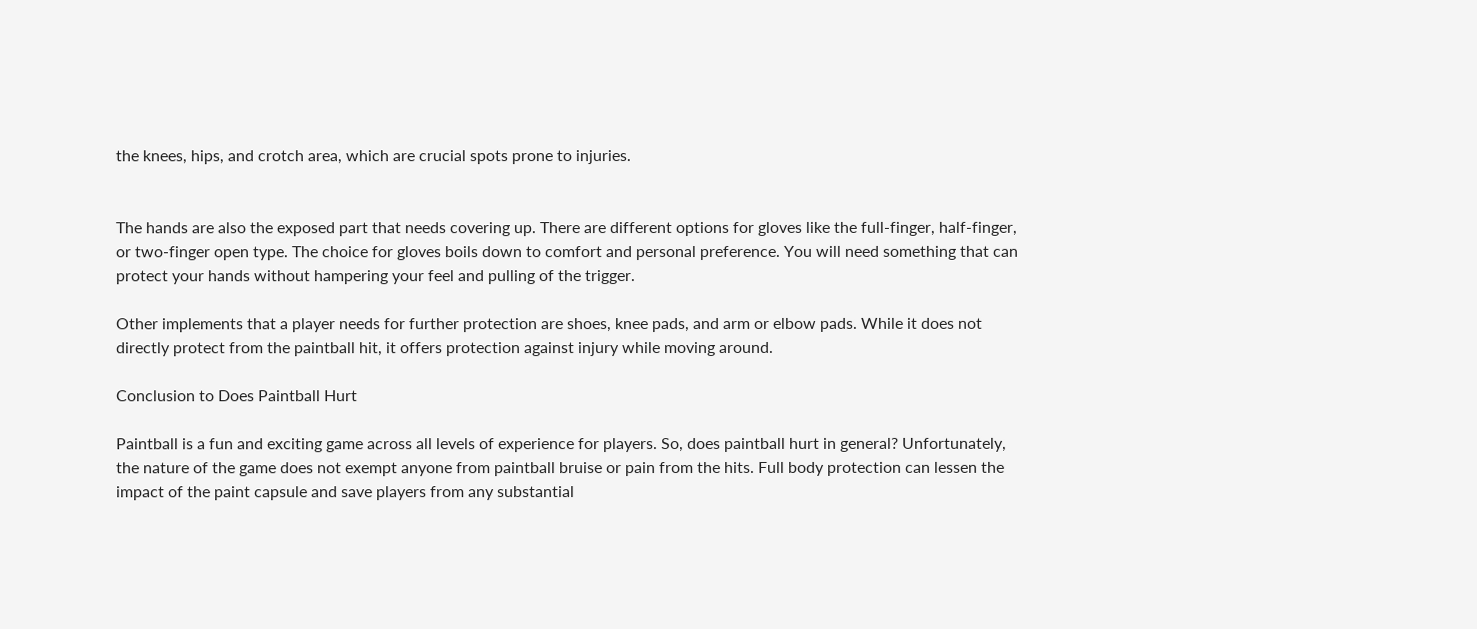the knees, hips, and crotch area, which are crucial spots prone to injuries.


The hands are also the exposed part that needs covering up. There are different options for gloves like the full-finger, half-finger, or two-finger open type. The choice for gloves boils down to comfort and personal preference. You will need something that can protect your hands without hampering your feel and pulling of the trigger.

Other implements that a player needs for further protection are shoes, knee pads, and arm or elbow pads. While it does not directly protect from the paintball hit, it offers protection against injury while moving around.

Conclusion to Does Paintball Hurt

Paintball is a fun and exciting game across all levels of experience for players. So, does paintball hurt in general? Unfortunately, the nature of the game does not exempt anyone from paintball bruise or pain from the hits. Full body protection can lessen the impact of the paint capsule and save players from any substantial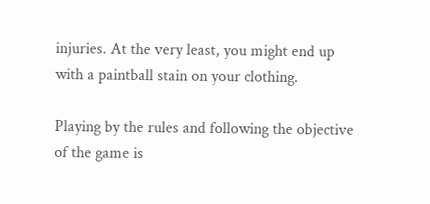injuries. At the very least, you might end up with a paintball stain on your clothing.

Playing by the rules and following the objective of the game is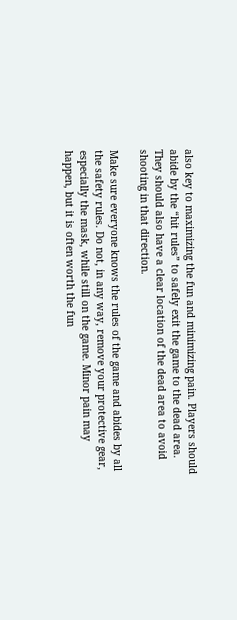also key to maximizing the fun and minimizing pain. Players should abide by the “hit rules” to safely exit the game to the dead area. They should also have a clear location of the dead area to avoid shooting in that direction.

Make sure everyone knows the rules of the game and abides by all the safety rules. Do not, in any way, remove your protective gear, especially the mask, while still on the game. Minor pain may happen, but it is often worth the fun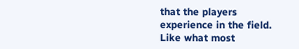that the players experience in the field. Like what most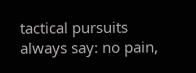tactical pursuits always say: no pain,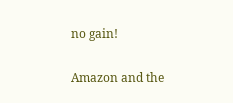no gain!

Amazon and the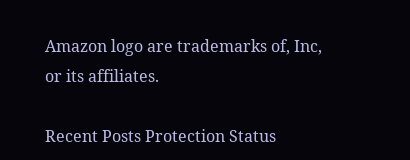Amazon logo are trademarks of, Inc, or its affiliates.

Recent Posts Protection Status